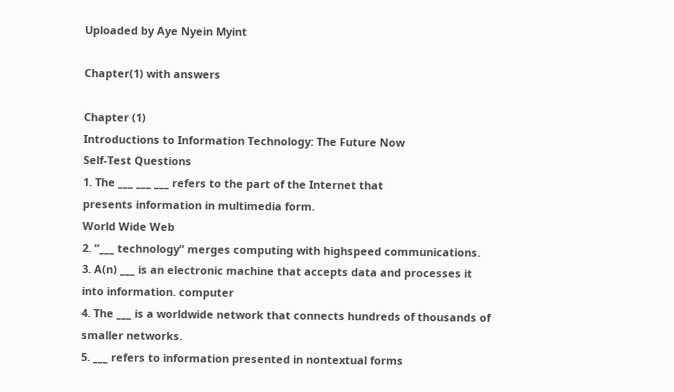Uploaded by Aye Nyein Myint

Chapter(1) with answers

Chapter (1)
Introductions to Information Technology: The Future Now
Self-Test Questions
1. The ___ ___ ___ refers to the part of the Internet that
presents information in multimedia form.
World Wide Web
2. “___ technology” merges computing with highspeed communications.
3. A(n) ___ is an electronic machine that accepts data and processes it
into information. computer
4. The ___ is a worldwide network that connects hundreds of thousands of
smaller networks.
5. ___ refers to information presented in nontextual forms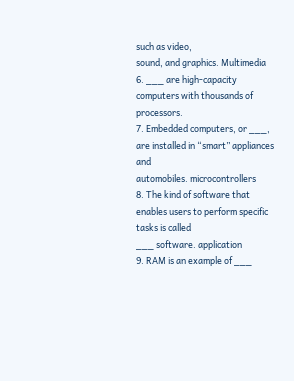such as video,
sound, and graphics. Multimedia
6. ___ are high-capacity computers with thousands of processors.
7. Embedded computers, or ___, are installed in “smart” appliances and
automobiles. microcontrollers
8. The kind of software that enables users to perform specific tasks is called
___ software. application
9. RAM is an example of ___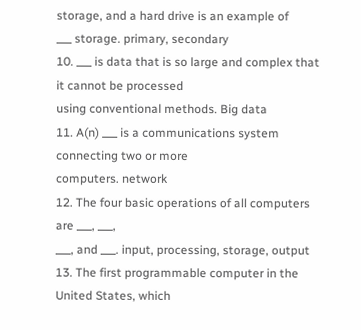storage, and a hard drive is an example of
___ storage. primary, secondary
10. ___ is data that is so large and complex that it cannot be processed
using conventional methods. Big data
11. A(n) ___ is a communications system connecting two or more
computers. network
12. The four basic operations of all computers are ___, ___,
___, and ___. input, processing, storage, output
13. The first programmable computer in the United States, which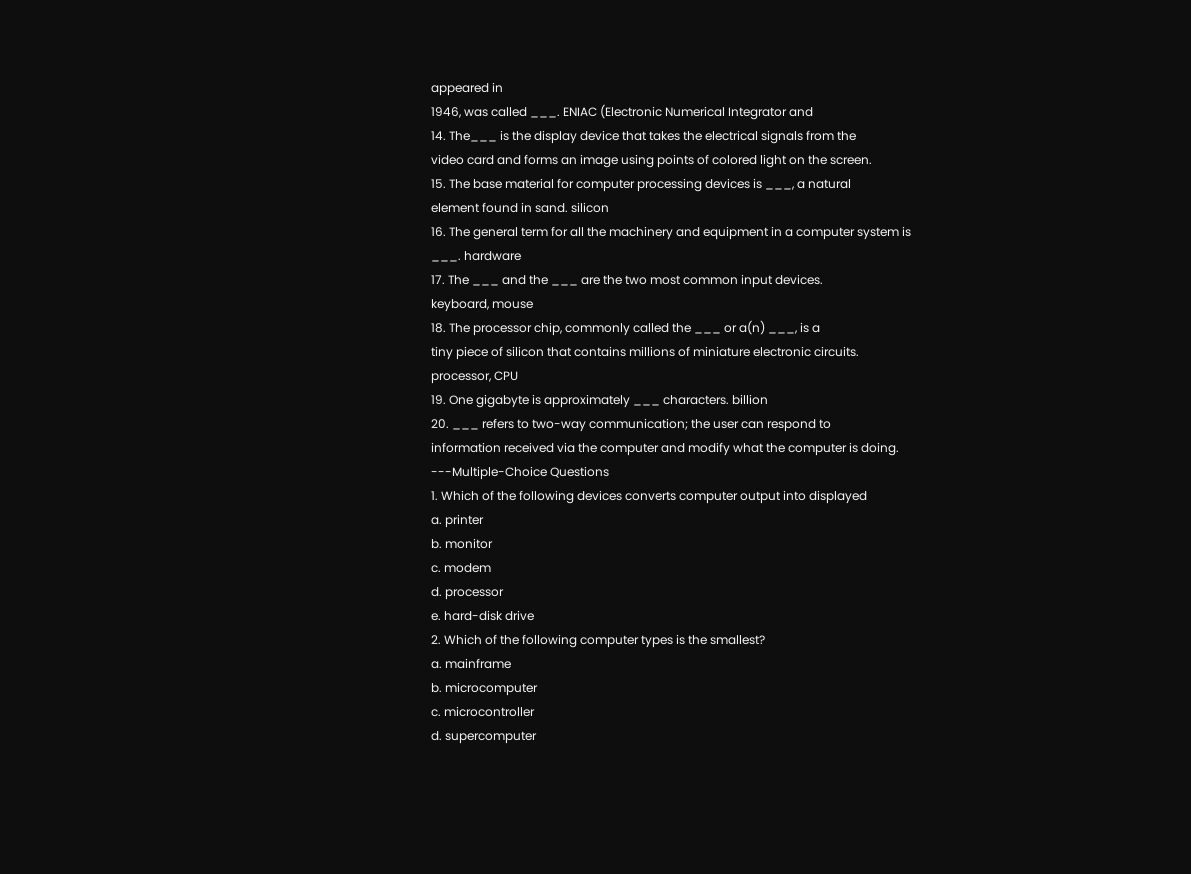appeared in
1946, was called ___. ENIAC (Electronic Numerical Integrator and
14. The___ is the display device that takes the electrical signals from the
video card and forms an image using points of colored light on the screen.
15. The base material for computer processing devices is ___, a natural
element found in sand. silicon
16. The general term for all the machinery and equipment in a computer system is
___. hardware
17. The ___ and the ___ are the two most common input devices.
keyboard, mouse
18. The processor chip, commonly called the ___ or a(n) ___, is a
tiny piece of silicon that contains millions of miniature electronic circuits.
processor, CPU
19. One gigabyte is approximately ___ characters. billion
20. ___ refers to two-way communication; the user can respond to
information received via the computer and modify what the computer is doing.
---Multiple-Choice Questions
1. Which of the following devices converts computer output into displayed
a. printer
b. monitor
c. modem
d. processor
e. hard-disk drive
2. Which of the following computer types is the smallest?
a. mainframe
b. microcomputer
c. microcontroller
d. supercomputer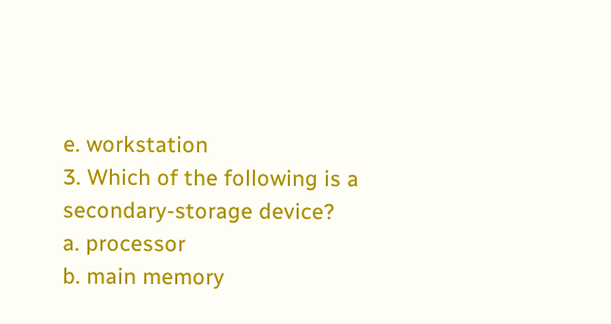e. workstation
3. Which of the following is a secondary-storage device?
a. processor
b. main memory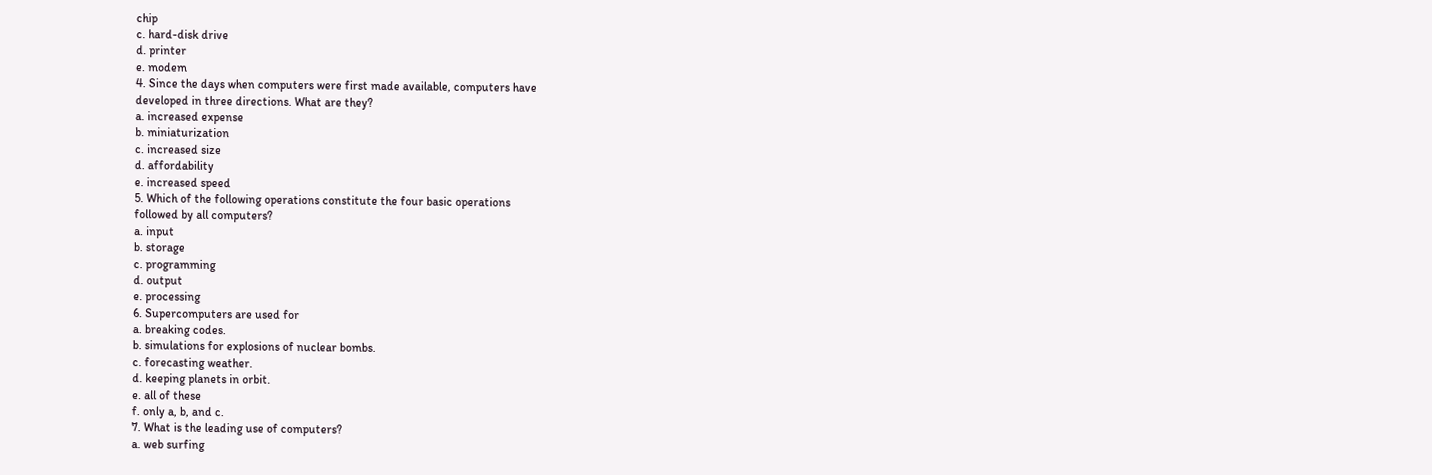chip
c. hard-disk drive
d. printer
e. modem
4. Since the days when computers were first made available, computers have
developed in three directions. What are they?
a. increased expense
b. miniaturization
c. increased size
d. affordability
e. increased speed
5. Which of the following operations constitute the four basic operations
followed by all computers?
a. input
b. storage
c. programming
d. output
e. processing
6. Supercomputers are used for
a. breaking codes.
b. simulations for explosions of nuclear bombs.
c. forecasting weather.
d. keeping planets in orbit.
e. all of these
f. only a, b, and c.
7. What is the leading use of computers?
a. web surfing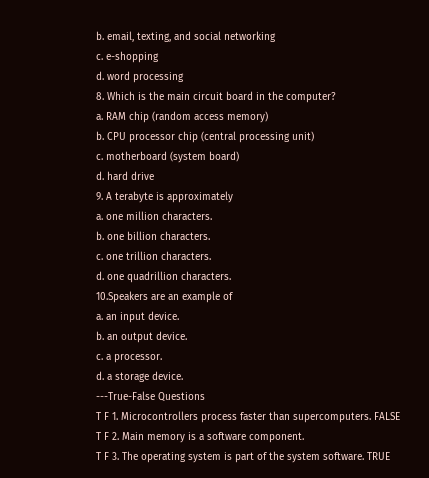b. email, texting, and social networking
c. e-shopping
d. word processing
8. Which is the main circuit board in the computer?
a. RAM chip (random access memory)
b. CPU processor chip (central processing unit)
c. motherboard (system board)
d. hard drive
9. A terabyte is approximately
a. one million characters.
b. one billion characters.
c. one trillion characters.
d. one quadrillion characters.
10.Speakers are an example of
a. an input device.
b. an output device.
c. a processor.
d. a storage device.
---True-False Questions
T F 1. Microcontrollers process faster than supercomputers. FALSE
T F 2. Main memory is a software component.
T F 3. The operating system is part of the system software. TRUE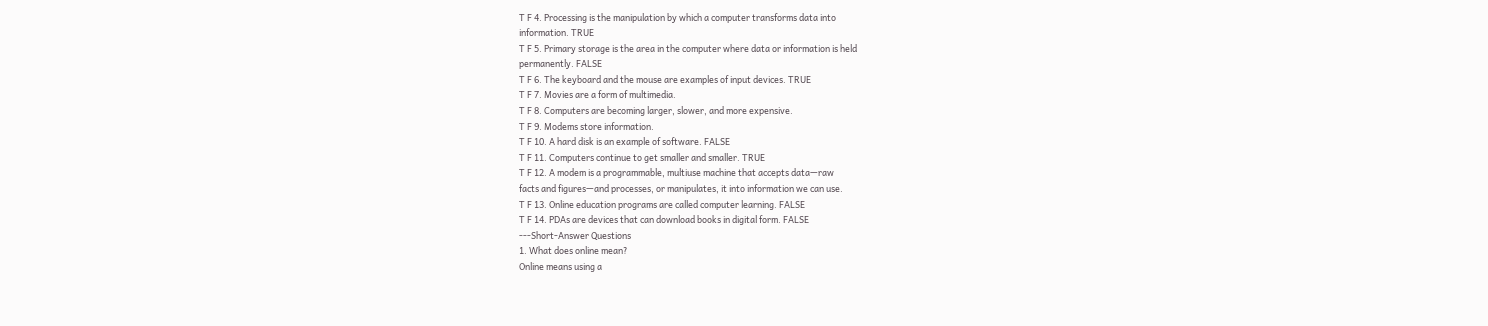T F 4. Processing is the manipulation by which a computer transforms data into
information. TRUE
T F 5. Primary storage is the area in the computer where data or information is held
permanently. FALSE
T F 6. The keyboard and the mouse are examples of input devices. TRUE
T F 7. Movies are a form of multimedia.
T F 8. Computers are becoming larger, slower, and more expensive.
T F 9. Modems store information.
T F 10. A hard disk is an example of software. FALSE
T F 11. Computers continue to get smaller and smaller. TRUE
T F 12. A modem is a programmable, multiuse machine that accepts data—raw
facts and figures—and processes, or manipulates, it into information we can use.
T F 13. Online education programs are called computer learning. FALSE
T F 14. PDAs are devices that can download books in digital form. FALSE
---Short-Answer Questions
1. What does online mean?
Online means using a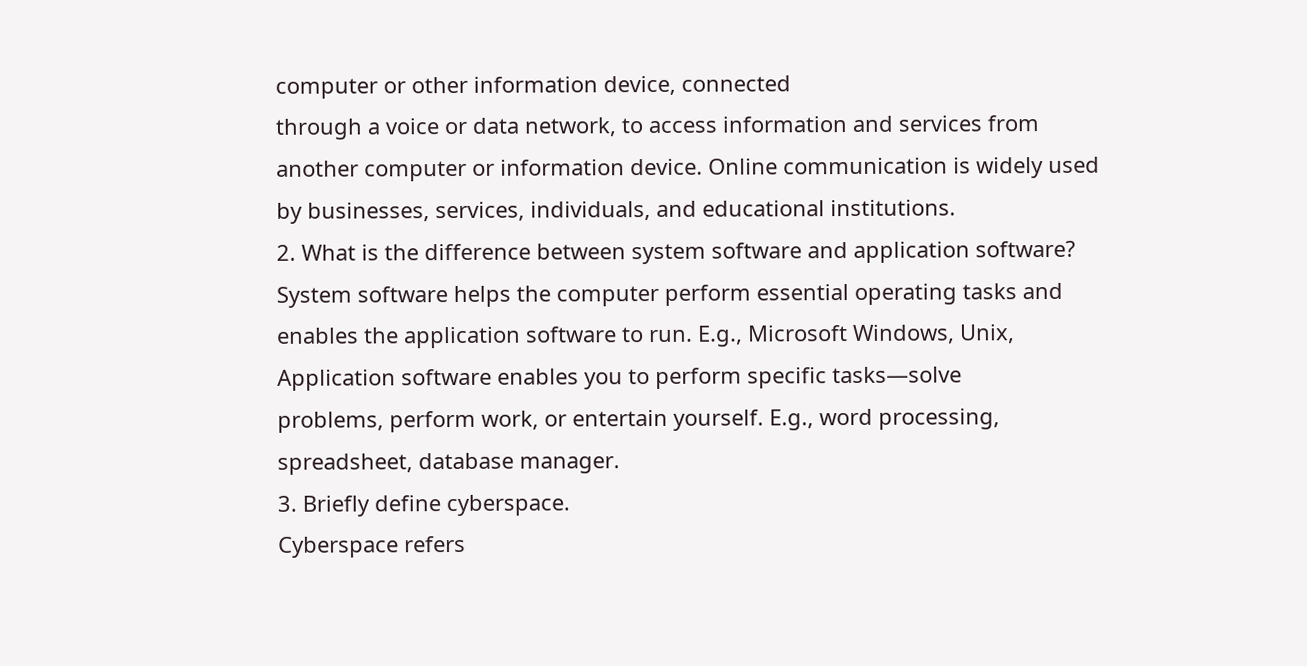computer or other information device, connected
through a voice or data network, to access information and services from
another computer or information device. Online communication is widely used
by businesses, services, individuals, and educational institutions.
2. What is the difference between system software and application software?
System software helps the computer perform essential operating tasks and
enables the application software to run. E.g., Microsoft Windows, Unix,
Application software enables you to perform specific tasks—solve
problems, perform work, or entertain yourself. E.g., word processing,
spreadsheet, database manager.
3. Briefly define cyberspace.
Cyberspace refers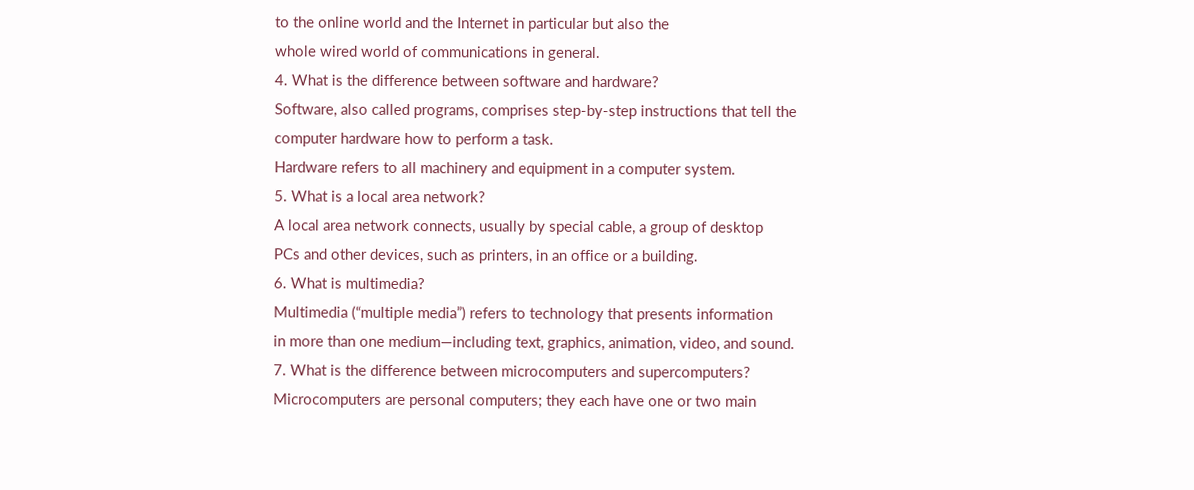to the online world and the Internet in particular but also the
whole wired world of communications in general.
4. What is the difference between software and hardware?
Software, also called programs, comprises step-by-step instructions that tell the
computer hardware how to perform a task.
Hardware refers to all machinery and equipment in a computer system.
5. What is a local area network?
A local area network connects, usually by special cable, a group of desktop
PCs and other devices, such as printers, in an office or a building.
6. What is multimedia?
Multimedia (“multiple media”) refers to technology that presents information
in more than one medium—including text, graphics, animation, video, and sound.
7. What is the difference between microcomputers and supercomputers?
Microcomputers are personal computers; they each have one or two main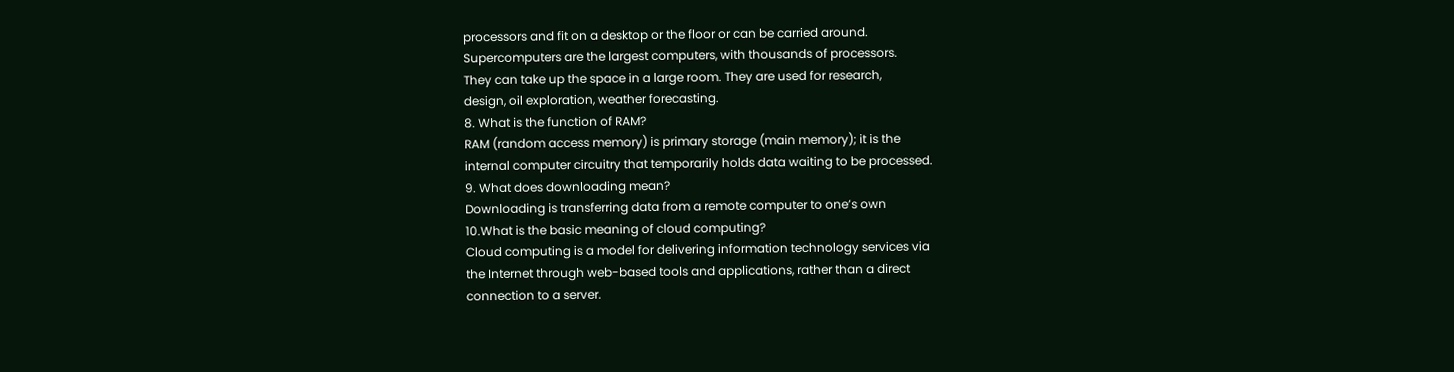processors and fit on a desktop or the floor or can be carried around.
Supercomputers are the largest computers, with thousands of processors.
They can take up the space in a large room. They are used for research,
design, oil exploration, weather forecasting.
8. What is the function of RAM?
RAM (random access memory) is primary storage (main memory); it is the
internal computer circuitry that temporarily holds data waiting to be processed.
9. What does downloading mean?
Downloading is transferring data from a remote computer to one’s own
10.What is the basic meaning of cloud computing?
Cloud computing is a model for delivering information technology services via
the Internet through web-based tools and applications, rather than a direct
connection to a server.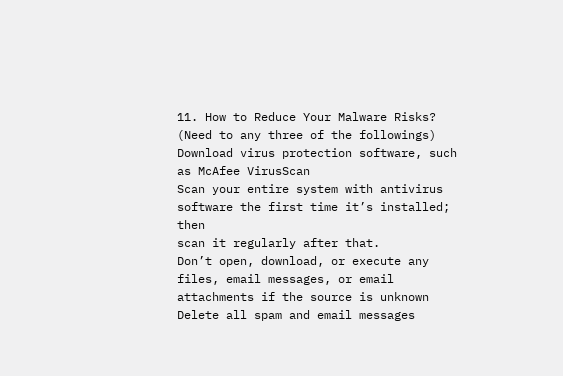11. How to Reduce Your Malware Risks? (Need to any three of the followings)
Download virus protection software, such as McAfee VirusScan
Scan your entire system with antivirus software the first time it’s installed; then
scan it regularly after that.
Don’t open, download, or execute any files, email messages, or email
attachments if the source is unknown
Delete all spam and email messages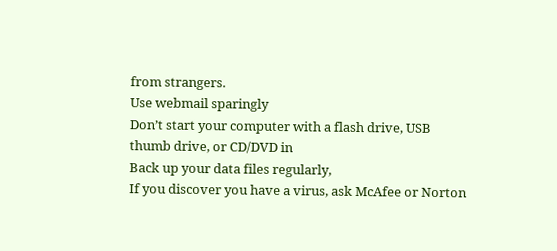from strangers.
Use webmail sparingly
Don’t start your computer with a flash drive, USB thumb drive, or CD/DVD in
Back up your data files regularly,
If you discover you have a virus, ask McAfee or Norton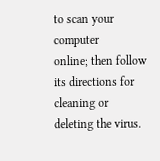to scan your computer
online; then follow its directions for cleaning or deleting the virus.